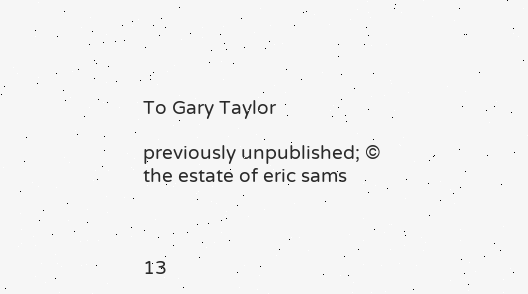To Gary Taylor

previously unpublished; © the estate of eric sams



13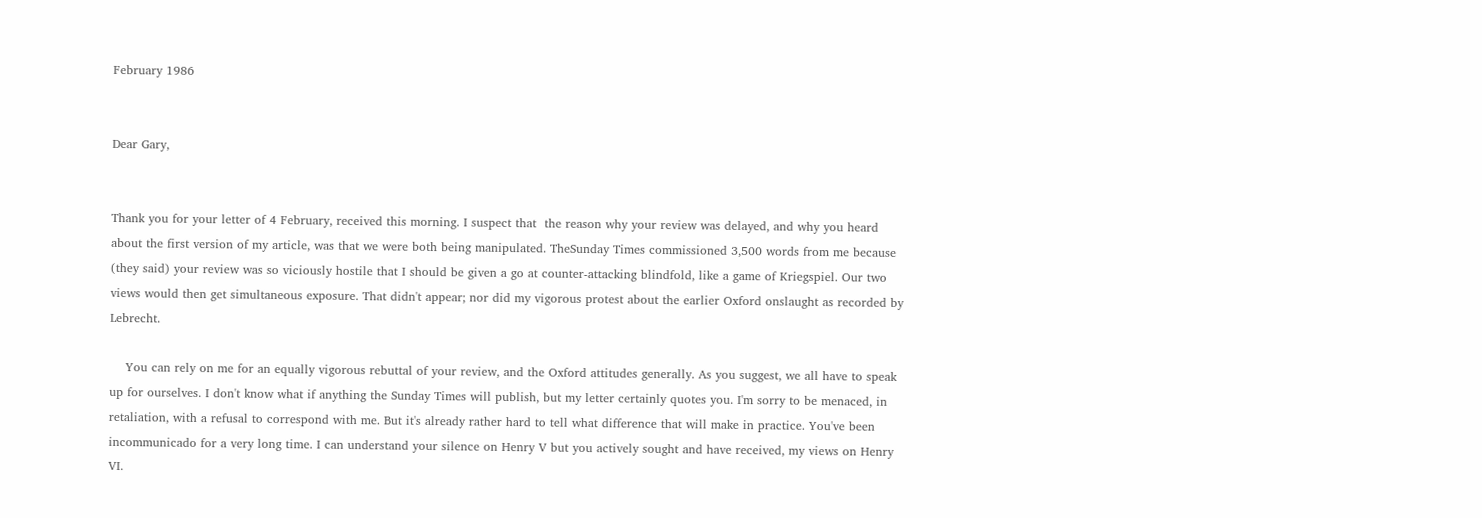February 1986


Dear Gary,


Thank you for your letter of 4 February, received this morning. I suspect that  the reason why your review was delayed, and why you heard about the first version of my article, was that we were both being manipulated. TheSunday Times commissioned 3,500 words from me because (they said) your review was so viciously hostile that I should be given a go at counter-attacking blindfold, like a game of Kriegspiel. Our two views would then get simultaneous exposure. That didn't appear; nor did my vigorous protest about the earlier Oxford onslaught as recorded by Lebrecht.

    You can rely on me for an equally vigorous rebuttal of your review, and the Oxford attitudes generally. As you suggest, we all have to speak up for ourselves. I don't know what if anything the Sunday Times will publish, but my letter certainly quotes you. I'm sorry to be menaced, in retaliation, with a refusal to correspond with me. But it's already rather hard to tell what difference that will make in practice. You've been incommunicado for a very long time. I can understand your silence on Henry V but you actively sought and have received, my views on Henry VI.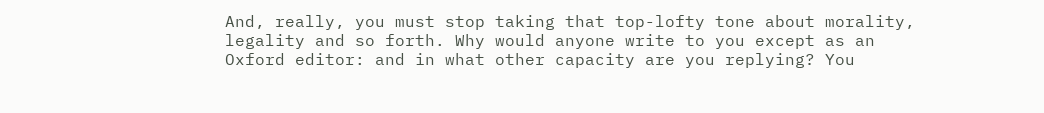And, really, you must stop taking that top-lofty tone about morality, legality and so forth. Why would anyone write to you except as an Oxford editor: and in what other capacity are you replying? You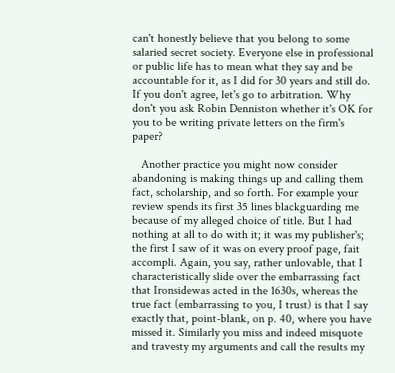can't honestly believe that you belong to some salaried secret society. Everyone else in professional or public life has to mean what they say and be accountable for it, as I did for 30 years and still do. If you don't agree, let's go to arbitration. Why don't you ask Robin Denniston whether it's OK for you to be writing private letters on the firm's paper?

   Another practice you might now consider abandoning is making things up and calling them fact, scholarship, and so forth. For example your review spends its first 35 lines blackguarding me because of my alleged choice of title. But I had nothing at all to do with it; it was my publisher's; the first I saw of it was on every proof page, fait accompli. Again, you say, rather unlovable, that I characteristically slide over the embarrassing fact that Ironsidewas acted in the 1630s, whereas the true fact (embarrassing to you, I trust) is that I say exactly that, point-blank, on p. 40, where you have missed it. Similarly you miss and indeed misquote and travesty my arguments and call the results my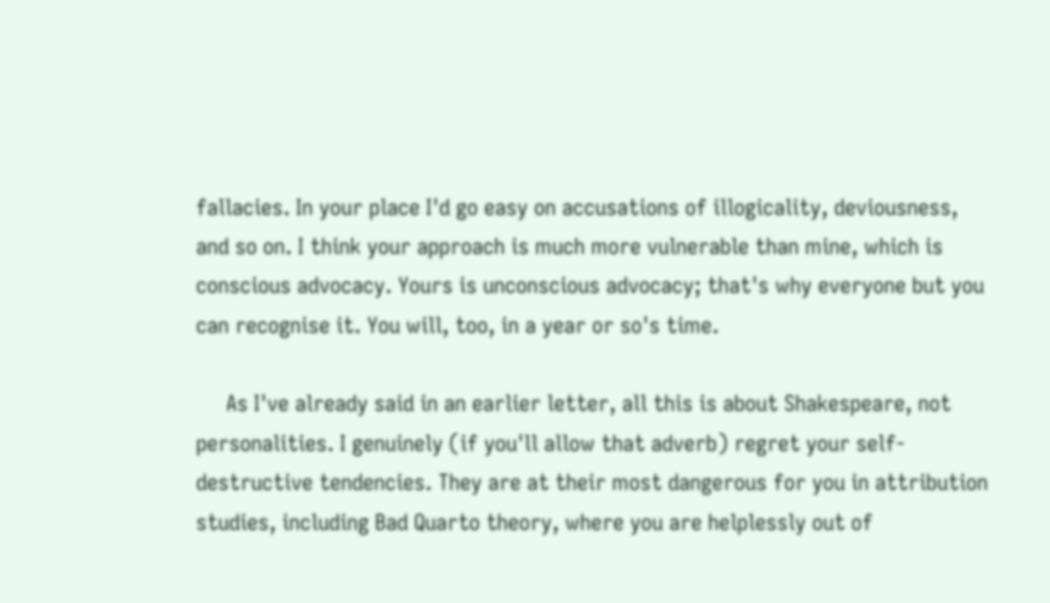fallacies. In your place I'd go easy on accusations of illogicality, deviousness, and so on. I think your approach is much more vulnerable than mine, which is conscious advocacy. Yours is unconscious advocacy; that's why everyone but you can recognise it. You will, too, in a year or so's time.

     As I've already said in an earlier letter, all this is about Shakespeare, not personalities. I genuinely (if you'll allow that adverb) regret your self-destructive tendencies. They are at their most dangerous for you in attribution studies, including Bad Quarto theory, where you are helplessly out of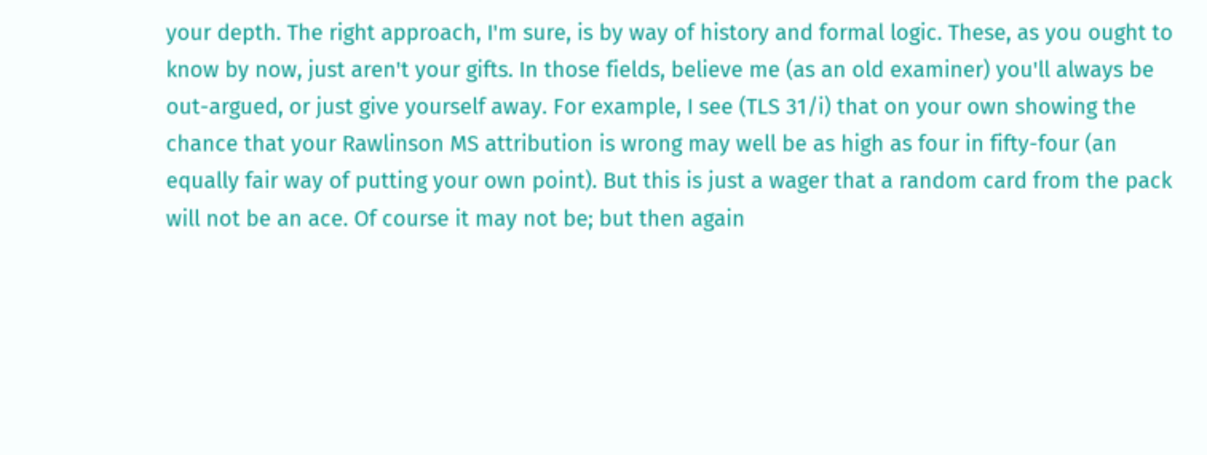your depth. The right approach, I'm sure, is by way of history and formal logic. These, as you ought to know by now, just aren't your gifts. In those fields, believe me (as an old examiner) you'll always be out-argued, or just give yourself away. For example, I see (TLS 31/i) that on your own showing the chance that your Rawlinson MS attribution is wrong may well be as high as four in fifty-four (an equally fair way of putting your own point). But this is just a wager that a random card from the pack will not be an ace. Of course it may not be; but then again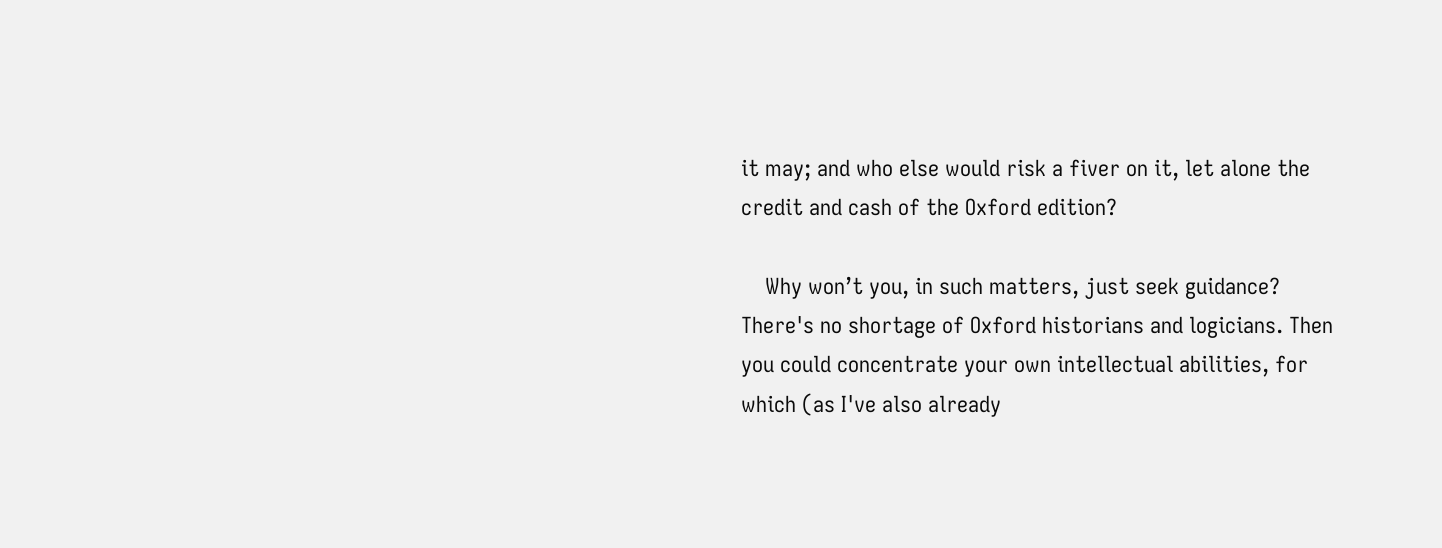it may; and who else would risk a fiver on it, let alone the credit and cash of the Oxford edition?

    Why won’t you, in such matters, just seek guidance? There's no shortage of Oxford historians and logicians. Then you could concentrate your own intellectual abilities, for which (as I've also already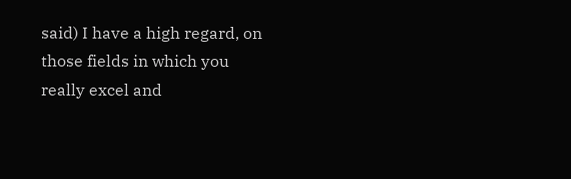said) I have a high regard, on those fields in which you really excel and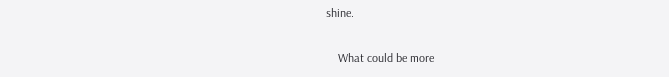shine.

    What could be more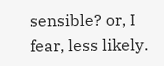sensible? or, I fear, less likely.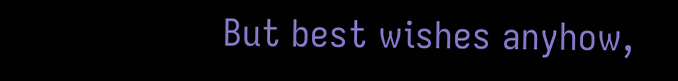But best wishes anyhow,